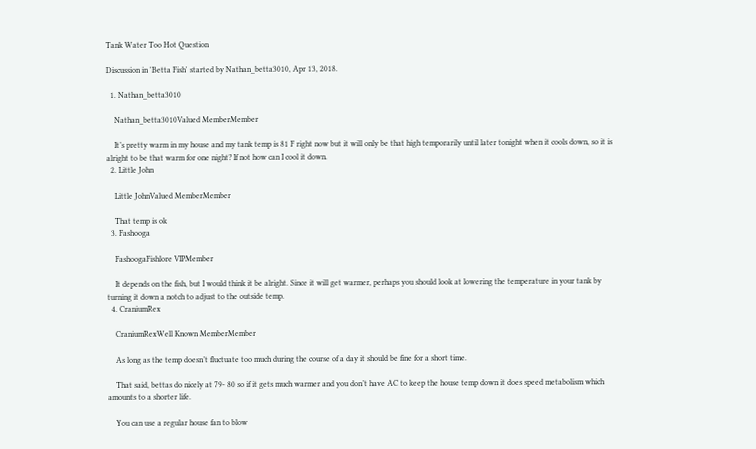Tank Water Too Hot Question

Discussion in 'Betta Fish' started by Nathan_betta3010, Apr 13, 2018.

  1. Nathan_betta3010

    Nathan_betta3010Valued MemberMember

    It’s pretty warm in my house and my tank temp is 81 F right now but it will only be that high temporarily until later tonight when it cools down, so it is alright to be that warm for one night? If not how can I cool it down.
  2. Little John

    Little JohnValued MemberMember

    That temp is ok
  3. Fashooga

    FashoogaFishlore VIPMember

    It depends on the fish, but I would think it be alright. Since it will get warmer, perhaps you should look at lowering the temperature in your tank by turning it down a notch to adjust to the outside temp.
  4. CraniumRex

    CraniumRexWell Known MemberMember

    As long as the temp doesn’t fluctuate too much during the course of a day it should be fine for a short time.

    That said, bettas do nicely at 79- 80 so if it gets much warmer and you don’t have AC to keep the house temp down it does speed metabolism which amounts to a shorter life.

    You can use a regular house fan to blow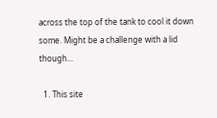across the top of the tank to cool it down some. Might be a challenge with a lid though...

  1. This site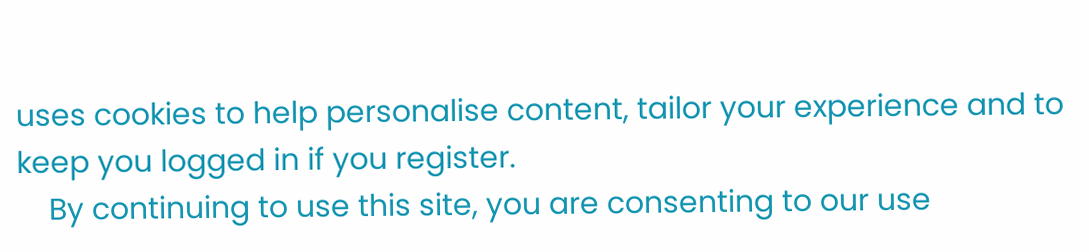uses cookies to help personalise content, tailor your experience and to keep you logged in if you register.
    By continuing to use this site, you are consenting to our use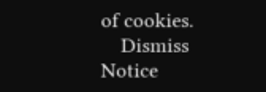of cookies.
    Dismiss Notice